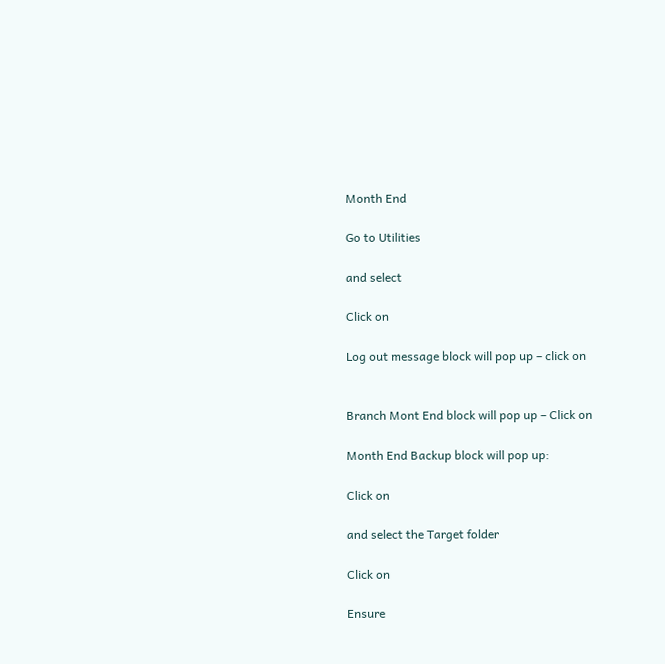Month End

Go to Utilities

and select

Click on

Log out message block will pop up – click on


Branch Mont End block will pop up – Click on

Month End Backup block will pop up:

Click on

and select the Target folder

Click on

Ensure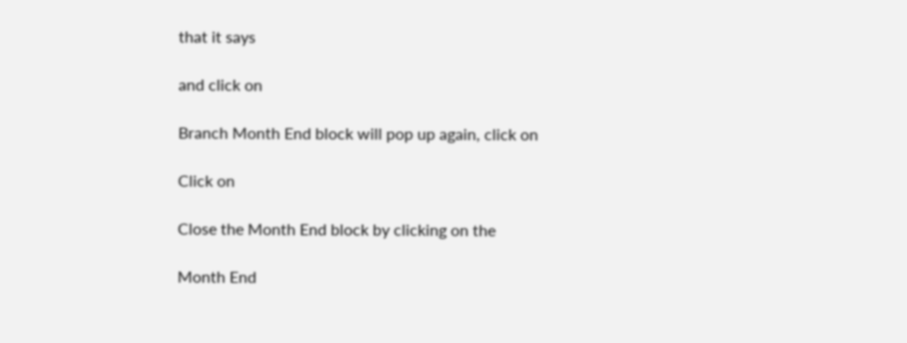that it says

and click on

Branch Month End block will pop up again, click on

Click on

Close the Month End block by clicking on the

Month End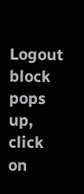Logout block pops up, click on